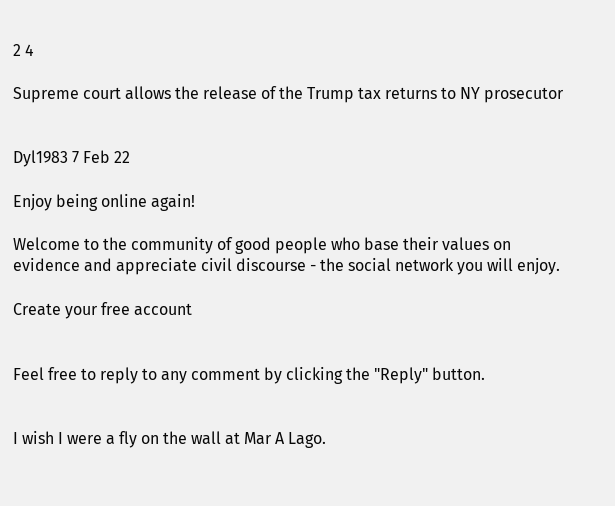2 4

Supreme court allows the release of the Trump tax returns to NY prosecutor


Dyl1983 7 Feb 22

Enjoy being online again!

Welcome to the community of good people who base their values on evidence and appreciate civil discourse - the social network you will enjoy.

Create your free account


Feel free to reply to any comment by clicking the "Reply" button.


I wish I were a fly on the wall at Mar A Lago.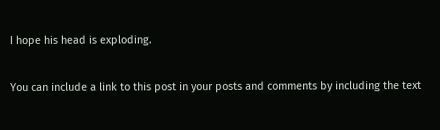I hope his head is exploding.

You can include a link to this post in your posts and comments by including the text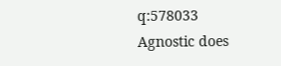q:578033
Agnostic does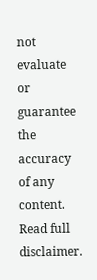not evaluate or guarantee the accuracy of any content. Read full disclaimer.